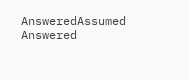AnsweredAssumed Answered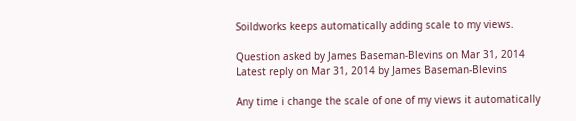Soildworks keeps automatically adding scale to my views.

Question asked by James Baseman-Blevins on Mar 31, 2014
Latest reply on Mar 31, 2014 by James Baseman-Blevins

Any time i change the scale of one of my views it automatically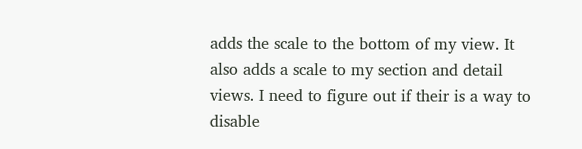adds the scale to the bottom of my view. It also adds a scale to my section and detail views. I need to figure out if their is a way to disable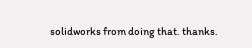solidworks from doing that. thanks.